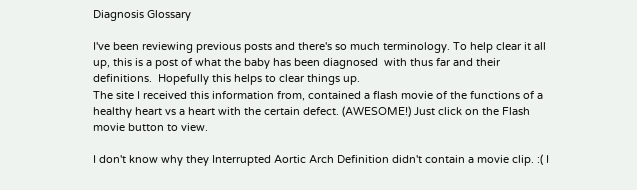Diagnosis Glossary

I've been reviewing previous posts and there's so much terminology. To help clear it all up, this is a post of what the baby has been diagnosed  with thus far and their definitions.  Hopefully this helps to clear things up.
The site I received this information from, contained a flash movie of the functions of a healthy heart vs a heart with the certain defect. (AWESOME!) Just click on the Flash movie button to view.

I don't know why they Interrupted Aortic Arch Definition didn't contain a movie clip. :( I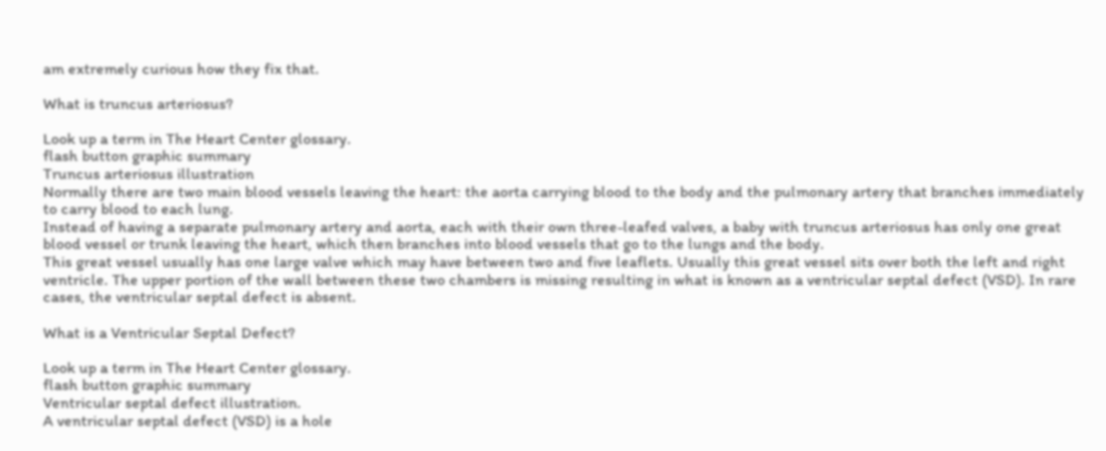am extremely curious how they fix that.

What is truncus arteriosus?

Look up a term in The Heart Center glossary.
flash button graphic summary
Truncus arteriosus illustration
Normally there are two main blood vessels leaving the heart: the aorta carrying blood to the body and the pulmonary artery that branches immediately to carry blood to each lung.
Instead of having a separate pulmonary artery and aorta, each with their own three-leafed valves, a baby with truncus arteriosus has only one great blood vessel or trunk leaving the heart, which then branches into blood vessels that go to the lungs and the body.
This great vessel usually has one large valve which may have between two and five leaflets. Usually this great vessel sits over both the left and right ventricle. The upper portion of the wall between these two chambers is missing resulting in what is known as a ventricular septal defect (VSD). In rare cases, the ventricular septal defect is absent.

What is a Ventricular Septal Defect?

Look up a term in The Heart Center glossary.
flash button graphic summary
Ventricular septal defect illustration.
A ventricular septal defect (VSD) is a hole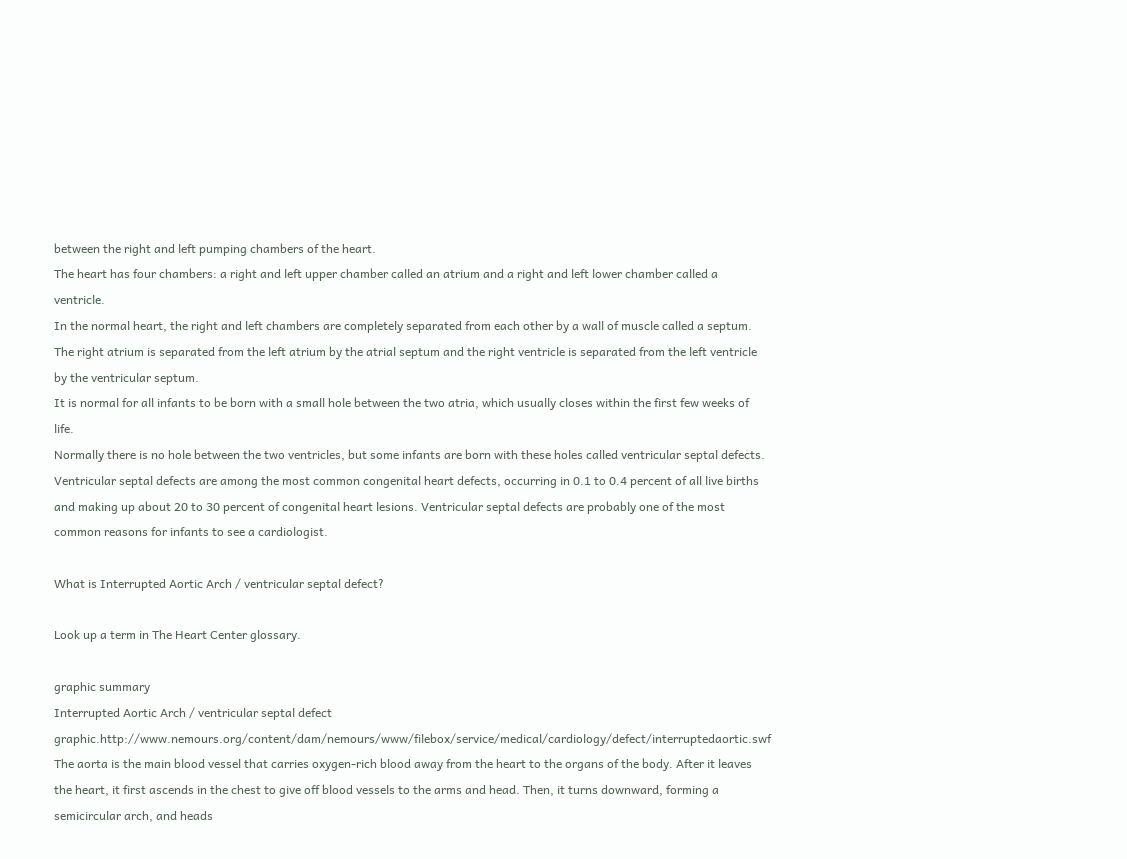between the right and left pumping chambers of the heart.
The heart has four chambers: a right and left upper chamber called an atrium and a right and left lower chamber called a ventricle.
In the normal heart, the right and left chambers are completely separated from each other by a wall of muscle called a septum. The right atrium is separated from the left atrium by the atrial septum and the right ventricle is separated from the left ventricle by the ventricular septum.
It is normal for all infants to be born with a small hole between the two atria, which usually closes within the first few weeks of life.
Normally there is no hole between the two ventricles, but some infants are born with these holes called ventricular septal defects.
Ventricular septal defects are among the most common congenital heart defects, occurring in 0.1 to 0.4 percent of all live births and making up about 20 to 30 percent of congenital heart lesions. Ventricular septal defects are probably one of the most common reasons for infants to see a cardiologist.

What is Interrupted Aortic Arch / ventricular septal defect?

Look up a term in The Heart Center glossary.

graphic summary
Interrupted Aortic Arch / ventricular septal defect graphic.http://www.nemours.org/content/dam/nemours/www/filebox/service/medical/cardiology/defect/interruptedaortic.swf
The aorta is the main blood vessel that carries oxygen-rich blood away from the heart to the organs of the body. After it leaves the heart, it first ascends in the chest to give off blood vessels to the arms and head. Then, it turns downward, forming a semicircular arch, and heads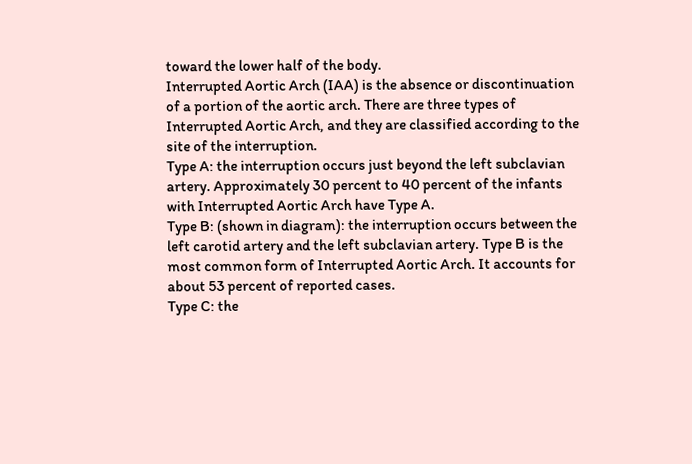toward the lower half of the body.
Interrupted Aortic Arch (IAA) is the absence or discontinuation of a portion of the aortic arch. There are three types of Interrupted Aortic Arch, and they are classified according to the site of the interruption.
Type A: the interruption occurs just beyond the left subclavian artery. Approximately 30 percent to 40 percent of the infants with Interrupted Aortic Arch have Type A.
Type B: (shown in diagram): the interruption occurs between the left carotid artery and the left subclavian artery. Type B is the most common form of Interrupted Aortic Arch. It accounts for about 53 percent of reported cases.
Type C: the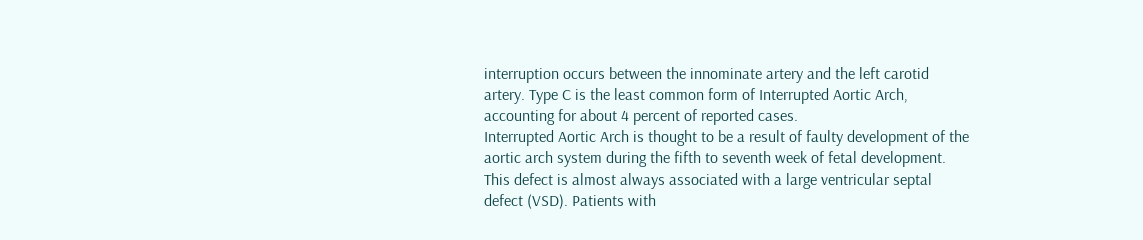interruption occurs between the innominate artery and the left carotid artery. Type C is the least common form of Interrupted Aortic Arch, accounting for about 4 percent of reported cases.
Interrupted Aortic Arch is thought to be a result of faulty development of the aortic arch system during the fifth to seventh week of fetal development. This defect is almost always associated with a large ventricular septal defect (VSD). Patients with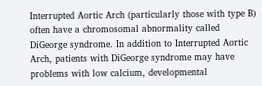Interrupted Aortic Arch (particularly those with type B) often have a chromosomal abnormality called DiGeorge syndrome. In addition to Interrupted Aortic Arch, patients with DiGeorge syndrome may have problems with low calcium, developmental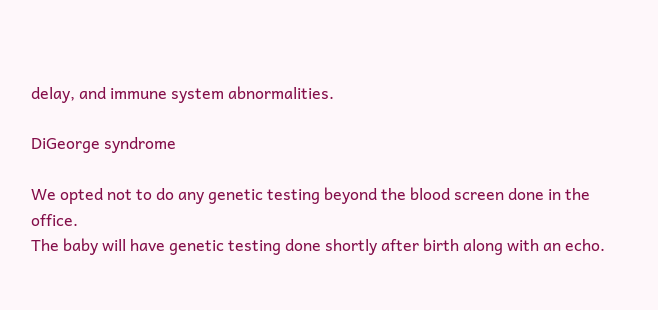delay, and immune system abnormalities.

DiGeorge syndrome

We opted not to do any genetic testing beyond the blood screen done in the office.
The baby will have genetic testing done shortly after birth along with an echo.